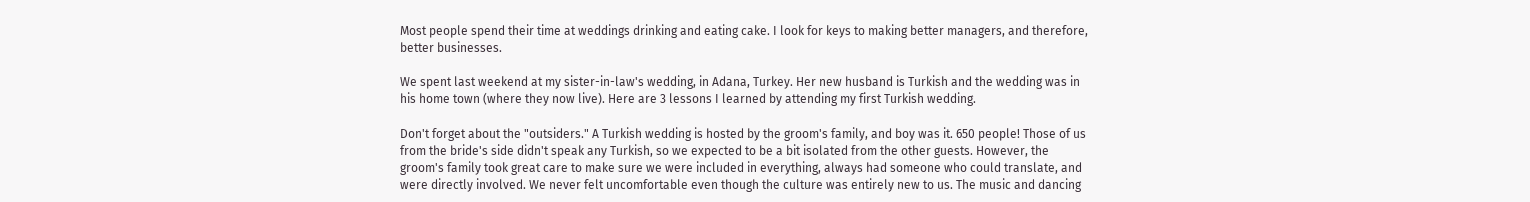Most people spend their time at weddings drinking and eating cake. I look for keys to making better managers, and therefore, better businesses.

We spent last weekend at my sister-in-law's wedding, in Adana, Turkey. Her new husband is Turkish and the wedding was in his home town (where they now live). Here are 3 lessons I learned by attending my first Turkish wedding.

Don't forget about the "outsiders." A Turkish wedding is hosted by the groom's family, and boy was it. 650 people! Those of us from the bride's side didn't speak any Turkish, so we expected to be a bit isolated from the other guests. However, the groom's family took great care to make sure we were included in everything, always had someone who could translate, and were directly involved. We never felt uncomfortable even though the culture was entirely new to us. The music and dancing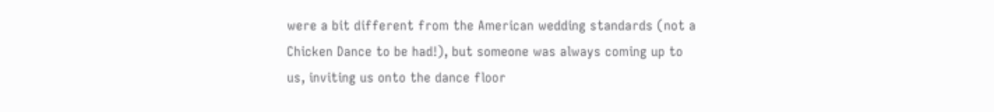were a bit different from the American wedding standards (not a Chicken Dance to be had!), but someone was always coming up to us, inviting us onto the dance floor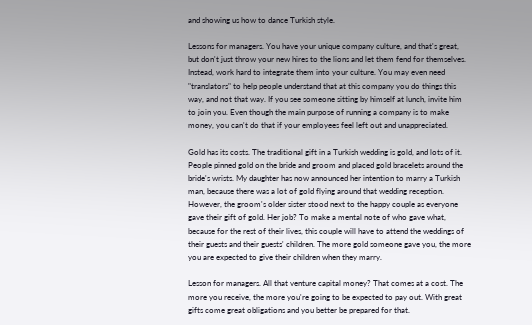and showing us how to dance Turkish style.

Lessons for managers. You have your unique company culture, and that's great, but don't just throw your new hires to the lions and let them fend for themselves. Instead, work hard to integrate them into your culture. You may even need "translators" to help people understand that at this company you do things this way, and not that way. If you see someone sitting by himself at lunch, invite him to join you. Even though the main purpose of running a company is to make money, you can't do that if your employees feel left out and unappreciated.

Gold has its costs. The traditional gift in a Turkish wedding is gold, and lots of it. People pinned gold on the bride and groom and placed gold bracelets around the bride's wrists. My daughter has now announced her intention to marry a Turkish man, because there was a lot of gold flying around that wedding reception. However, the groom's older sister stood next to the happy couple as everyone gave their gift of gold. Her job? To make a mental note of who gave what, because for the rest of their lives, this couple will have to attend the weddings of their guests and their guests' children. The more gold someone gave you, the more you are expected to give their children when they marry.

Lesson for managers. All that venture capital money? That comes at a cost. The more you receive, the more you're going to be expected to pay out. With great gifts come great obligations and you better be prepared for that.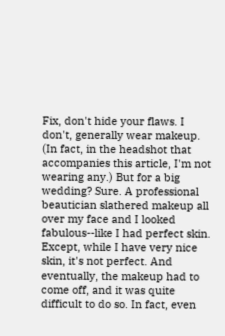Fix, don't hide your flaws. I don't, generally wear makeup. (In fact, in the headshot that accompanies this article, I'm not wearing any.) But for a big wedding? Sure. A professional beautician slathered makeup all over my face and I looked fabulous--like I had perfect skin. Except, while I have very nice skin, it's not perfect. And eventually, the makeup had to come off, and it was quite difficult to do so. In fact, even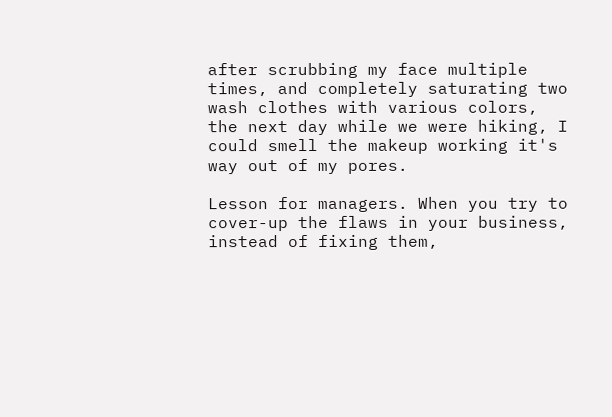after scrubbing my face multiple times, and completely saturating two wash clothes with various colors, the next day while we were hiking, I could smell the makeup working it's way out of my pores.

Lesson for managers. When you try to cover-up the flaws in your business, instead of fixing them,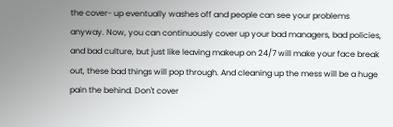the cover- up eventually washes off and people can see your problems anyway. Now, you can continuously cover up your bad managers, bad policies, and bad culture, but just like leaving makeup on 24/7 will make your face break out, these bad things will pop through. And cleaning up the mess will be a huge pain the behind. Don't cover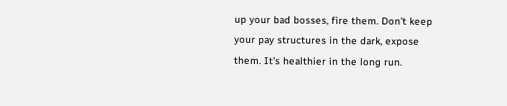up your bad bosses, fire them. Don't keep your pay structures in the dark, expose them. It's healthier in the long run.